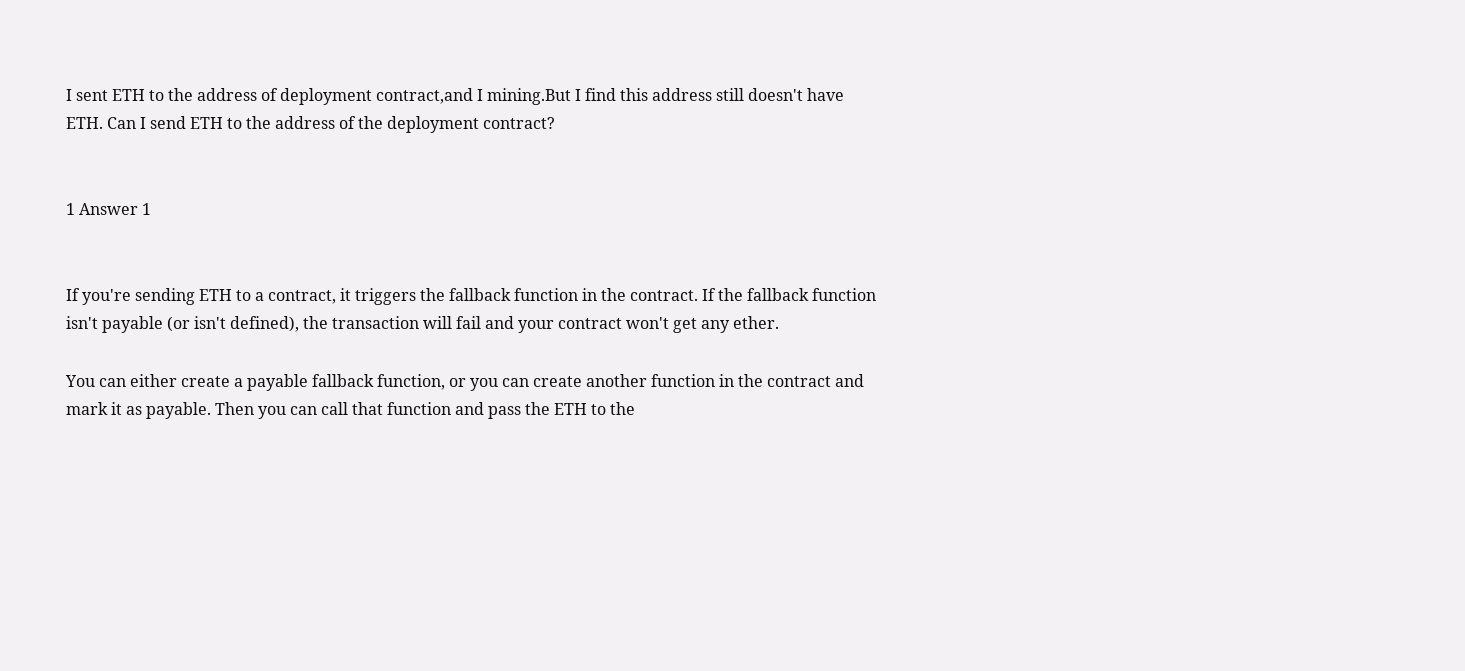I sent ETH to the address of deployment contract,and I mining.But I find this address still doesn't have ETH. Can I send ETH to the address of the deployment contract?


1 Answer 1


If you're sending ETH to a contract, it triggers the fallback function in the contract. If the fallback function isn't payable (or isn't defined), the transaction will fail and your contract won't get any ether.

You can either create a payable fallback function, or you can create another function in the contract and mark it as payable. Then you can call that function and pass the ETH to the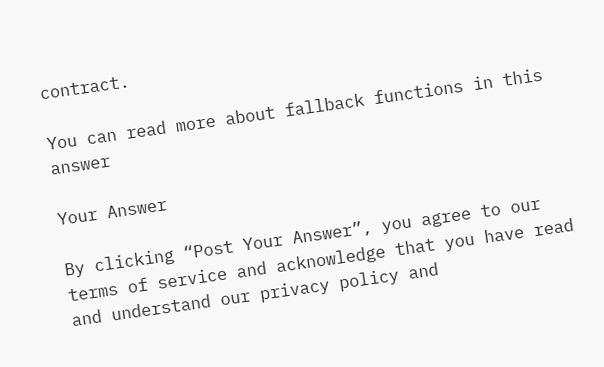contract.

You can read more about fallback functions in this answer

Your Answer

By clicking “Post Your Answer”, you agree to our terms of service and acknowledge that you have read and understand our privacy policy and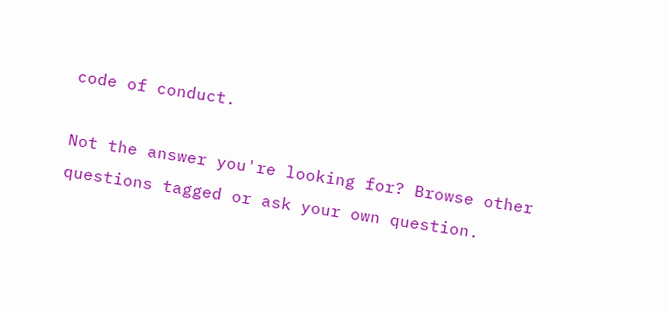code of conduct.

Not the answer you're looking for? Browse other questions tagged or ask your own question.